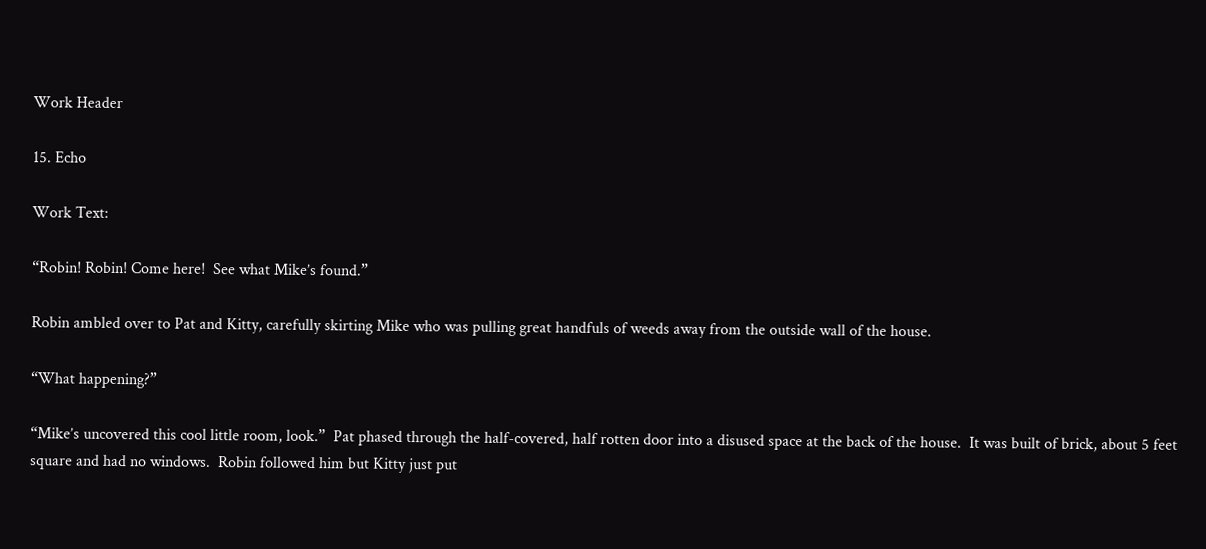Work Header

15. Echo

Work Text:

“Robin! Robin! Come here!  See what Mike’s found.”

Robin ambled over to Pat and Kitty, carefully skirting Mike who was pulling great handfuls of weeds away from the outside wall of the house.

“What happening?”

“Mike’s uncovered this cool little room, look.”  Pat phased through the half-covered, half rotten door into a disused space at the back of the house.  It was built of brick, about 5 feet square and had no windows.  Robin followed him but Kitty just put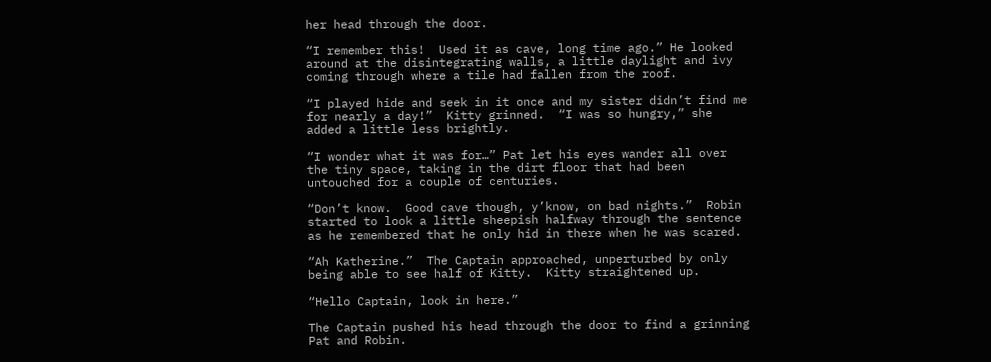her head through the door.

“I remember this!  Used it as cave, long time ago.” He looked around at the disintegrating walls, a little daylight and ivy coming through where a tile had fallen from the roof.

“I played hide and seek in it once and my sister didn’t find me for nearly a day!”  Kitty grinned.  “I was so hungry,” she added a little less brightly.

“I wonder what it was for…” Pat let his eyes wander all over the tiny space, taking in the dirt floor that had been untouched for a couple of centuries.

“Don’t know.  Good cave though, y’know, on bad nights.”  Robin started to look a little sheepish halfway through the sentence as he remembered that he only hid in there when he was scared.

“Ah Katherine.”  The Captain approached, unperturbed by only being able to see half of Kitty.  Kitty straightened up.

“Hello Captain, look in here.”

The Captain pushed his head through the door to find a grinning Pat and Robin.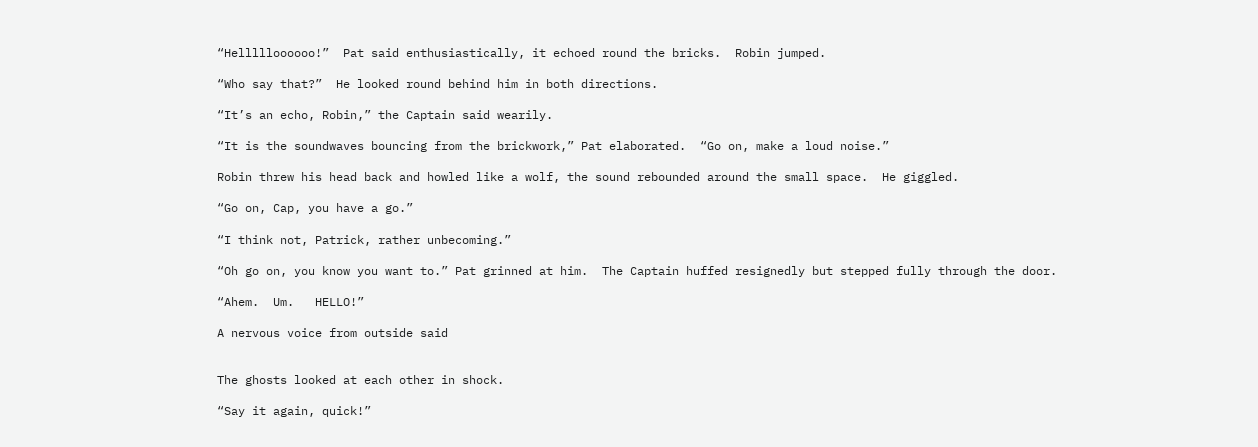“Hellllloooooo!”  Pat said enthusiastically, it echoed round the bricks.  Robin jumped.

“Who say that?”  He looked round behind him in both directions.

“It’s an echo, Robin,” the Captain said wearily.

“It is the soundwaves bouncing from the brickwork,” Pat elaborated.  “Go on, make a loud noise.”

Robin threw his head back and howled like a wolf, the sound rebounded around the small space.  He giggled.

“Go on, Cap, you have a go.”

“I think not, Patrick, rather unbecoming.”

“Oh go on, you know you want to.” Pat grinned at him.  The Captain huffed resignedly but stepped fully through the door.

“Ahem.  Um.   HELLO!”

A nervous voice from outside said


The ghosts looked at each other in shock.

“Say it again, quick!”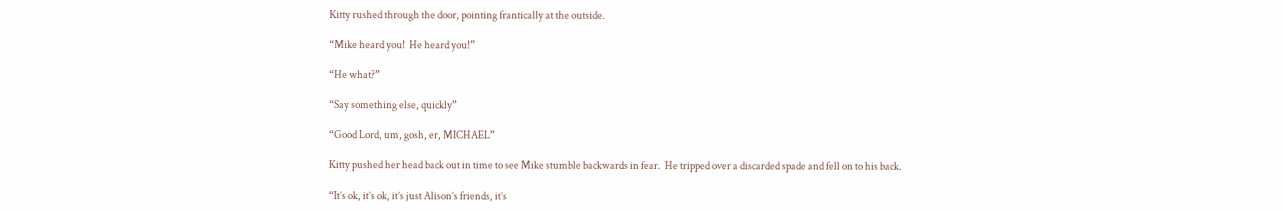Kitty rushed through the door, pointing frantically at the outside.

“Mike heard you!  He heard you!”

“He what?”

“Say something else, quickly”

“Good Lord, um, gosh, er, MICHAEL”

Kitty pushed her head back out in time to see Mike stumble backwards in fear.  He tripped over a discarded spade and fell on to his back.

“It’s ok, it’s ok, it’s just Alison’s friends, it’s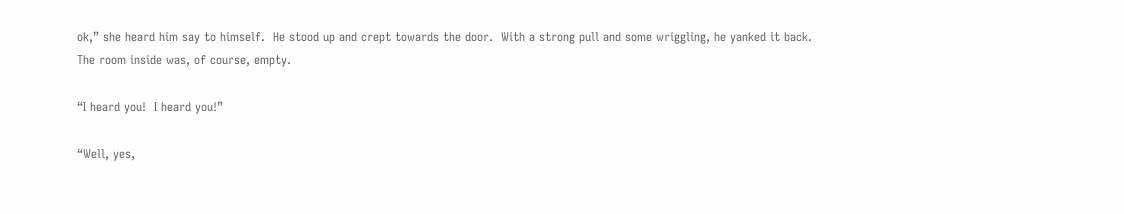ok,” she heard him say to himself.  He stood up and crept towards the door.  With a strong pull and some wriggling, he yanked it back.  The room inside was, of course, empty.

“I heard you!  I heard you!”

“Well, yes,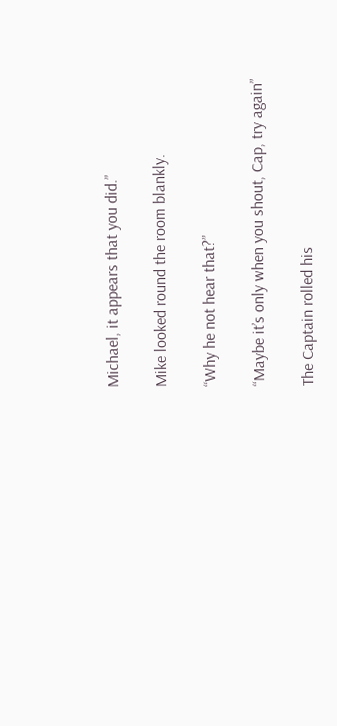Michael, it appears that you did.”

Mike looked round the room blankly.

“Why he not hear that?”

“Maybe it’s only when you shout, Cap, try again”

The Captain rolled his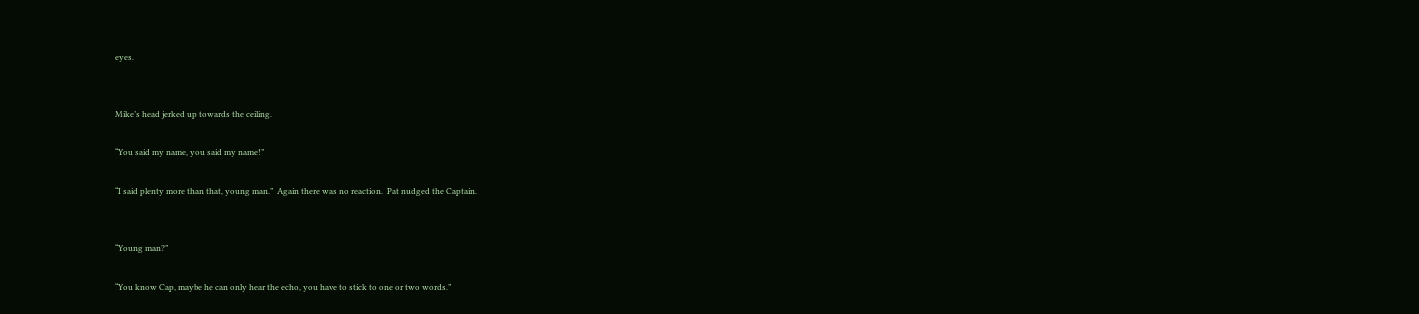eyes.


Mike’s head jerked up towards the ceiling.

“You said my name, you said my name!”

“I said plenty more than that, young man.”  Again there was no reaction.  Pat nudged the Captain.


“Young man?”

“You know Cap, maybe he can only hear the echo, you have to stick to one or two words.”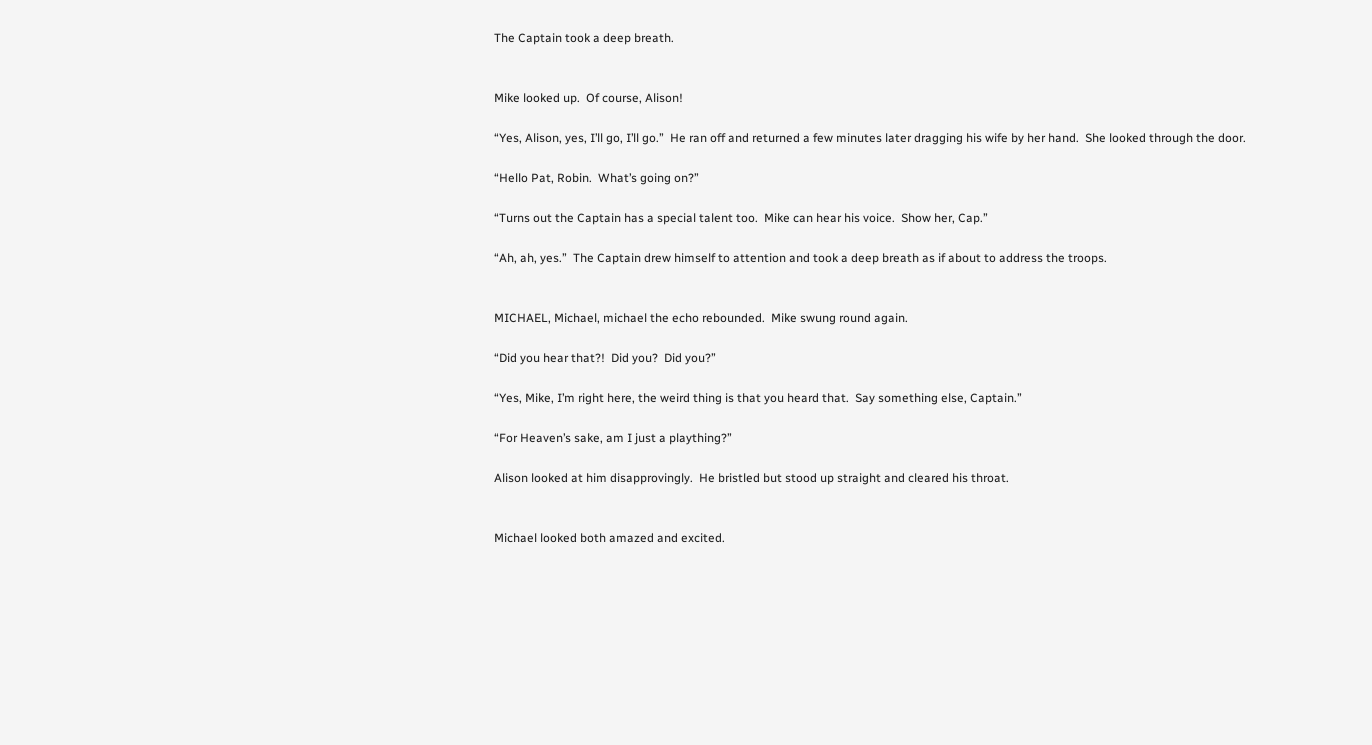The Captain took a deep breath.


Mike looked up.  Of course, Alison!

“Yes, Alison, yes, I’ll go, I’ll go.”  He ran off and returned a few minutes later dragging his wife by her hand.  She looked through the door.

“Hello Pat, Robin.  What’s going on?”

“Turns out the Captain has a special talent too.  Mike can hear his voice.  Show her, Cap.”

“Ah, ah, yes.”  The Captain drew himself to attention and took a deep breath as if about to address the troops.


MICHAEL, Michael, michael the echo rebounded.  Mike swung round again.

“Did you hear that?!  Did you?  Did you?”

“Yes, Mike, I’m right here, the weird thing is that you heard that.  Say something else, Captain.”

“For Heaven’s sake, am I just a plaything?”

Alison looked at him disapprovingly.  He bristled but stood up straight and cleared his throat.


Michael looked both amazed and excited.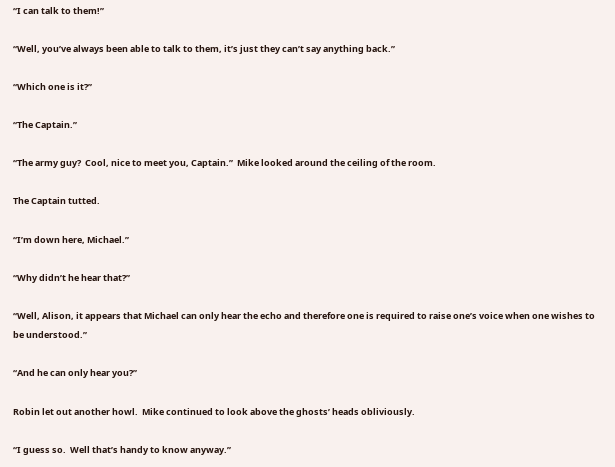“I can talk to them!”

“Well, you’ve always been able to talk to them, it’s just they can’t say anything back.”

“Which one is it?”

“The Captain.”

“The army guy?  Cool, nice to meet you, Captain.”  Mike looked around the ceiling of the room.

The Captain tutted.

“I’m down here, Michael.”

“Why didn’t he hear that?”

“Well, Alison, it appears that Michael can only hear the echo and therefore one is required to raise one’s voice when one wishes to be understood.”

“And he can only hear you?”

Robin let out another howl.  Mike continued to look above the ghosts’ heads obliviously.

“I guess so.  Well that’s handy to know anyway.”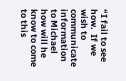“I fail to see how.  If we wish to communicate information to Michael how will he know to come to this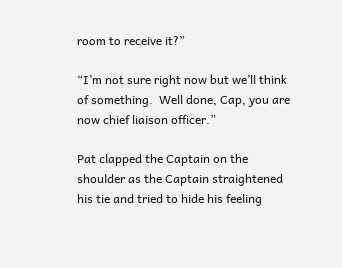room to receive it?”

“I’m not sure right now but we’ll think of something.  Well done, Cap, you are now chief liaison officer.”

Pat clapped the Captain on the shoulder as the Captain straightened his tie and tried to hide his feeling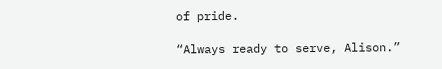of pride.

“Always ready to serve, Alison.”